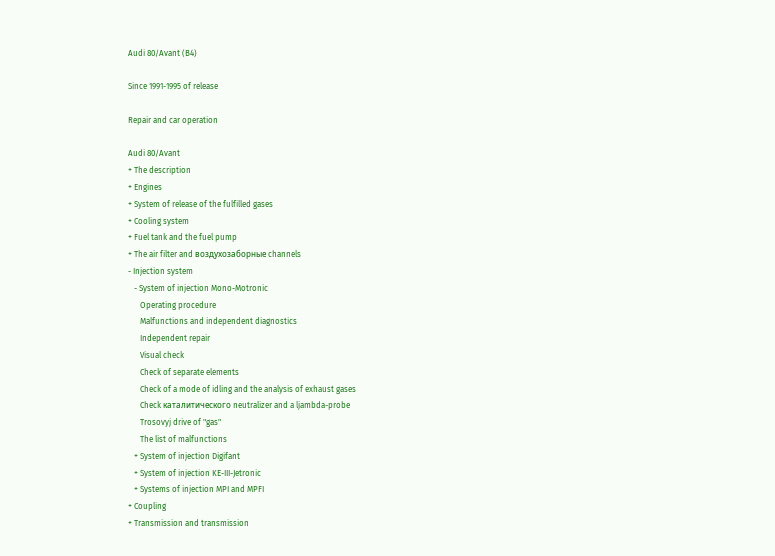Audi 80/Avant (B4)

Since 1991-1995 of release

Repair and car operation

Audi 80/Avant
+ The description
+ Engines
+ System of release of the fulfilled gases
+ Cooling system
+ Fuel tank and the fuel pump
+ The air filter and воздухозаборные channels
- Injection system
   - System of injection Mono-Motronic
      Operating procedure
      Malfunctions and independent diagnostics
      Independent repair
      Visual check
      Check of separate elements
      Check of a mode of idling and the analysis of exhaust gases
      Check каталитического neutralizer and a ljambda-probe
      Trosovyj drive of "gas"
      The list of malfunctions
   + System of injection Digifant
   + System of injection KE-III-Jetronic
   + Systems of injection MPI and MPFI
+ Coupling
+ Transmission and transmission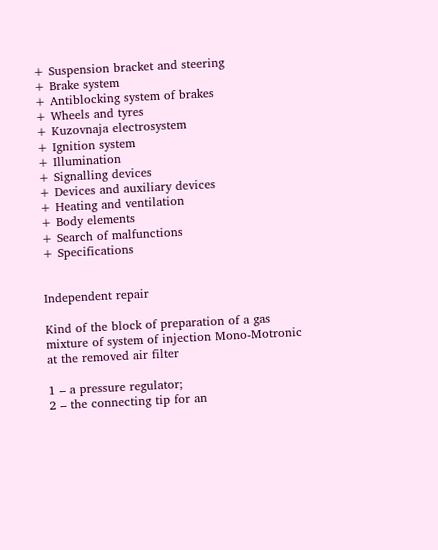+ Suspension bracket and steering
+ Brake system
+ Antiblocking system of brakes
+ Wheels and tyres
+ Kuzovnaja electrosystem
+ Ignition system
+ Illumination
+ Signalling devices
+ Devices and auxiliary devices
+ Heating and ventilation
+ Body elements
+ Search of malfunctions
+ Specifications


Independent repair

Kind of the block of preparation of a gas mixture of system of injection Mono-Motronic at the removed air filter

1 – a pressure regulator;
2 – the connecting tip for an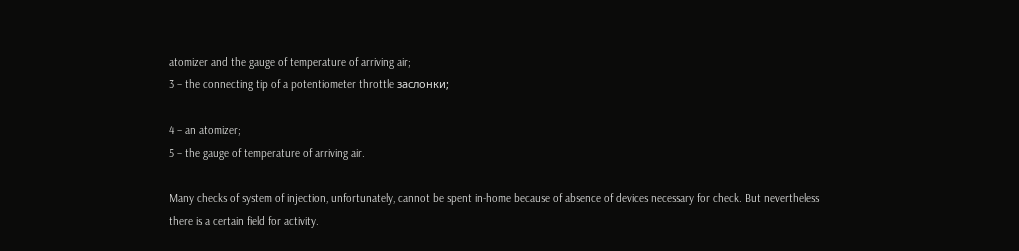atomizer and the gauge of temperature of arriving air;
3 – the connecting tip of a potentiometer throttle заслонки;

4 – an atomizer;
5 – the gauge of temperature of arriving air.

Many checks of system of injection, unfortunately, cannot be spent in-home because of absence of devices necessary for check. But nevertheless there is a certain field for activity.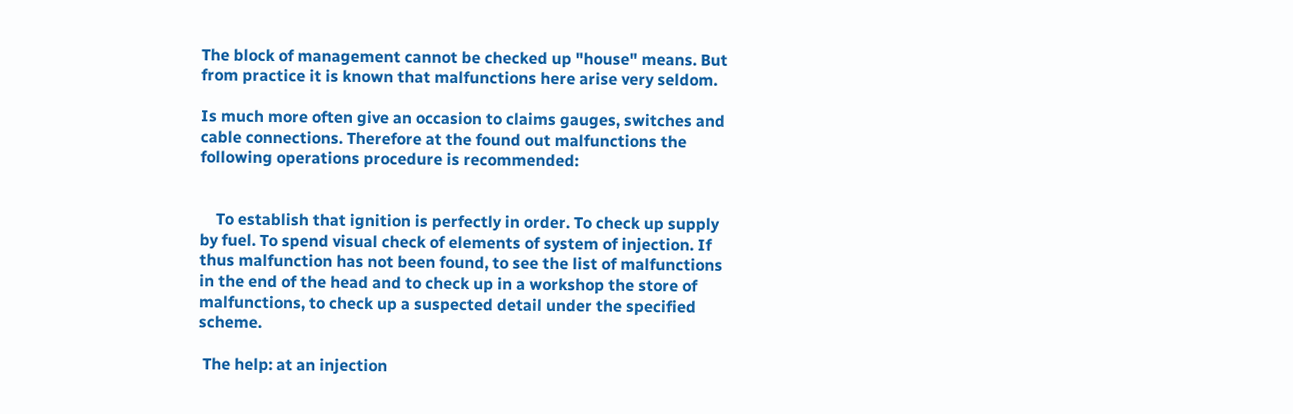The block of management cannot be checked up "house" means. But from practice it is known that malfunctions here arise very seldom.

Is much more often give an occasion to claims gauges, switches and cable connections. Therefore at the found out malfunctions the following operations procedure is recommended:


    To establish that ignition is perfectly in order. To check up supply by fuel. To spend visual check of elements of system of injection. If thus malfunction has not been found, to see the list of malfunctions in the end of the head and to check up in a workshop the store of malfunctions, to check up a suspected detail under the specified scheme.

 The help: at an injection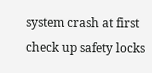system crash at first check up safety locks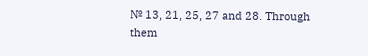№ 13, 21, 25, 27 and 28. Through them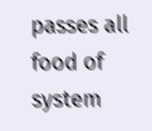passes all food of system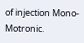of injection Mono-Motronic.